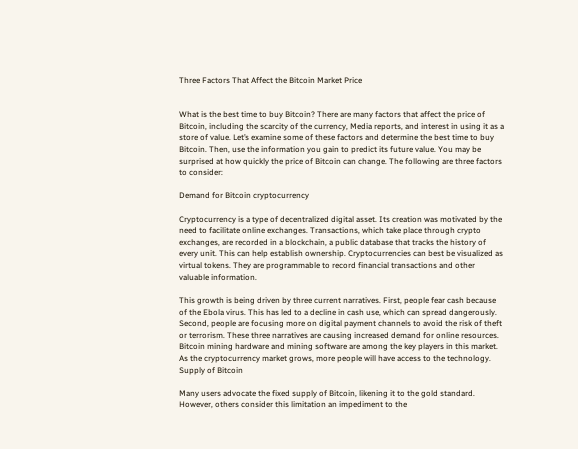Three Factors That Affect the Bitcoin Market Price


What is the best time to buy Bitcoin? There are many factors that affect the price of Bitcoin, including the scarcity of the currency, Media reports, and interest in using it as a store of value. Let’s examine some of these factors and determine the best time to buy Bitcoin. Then, use the information you gain to predict its future value. You may be surprised at how quickly the price of Bitcoin can change. The following are three factors to consider:

Demand for Bitcoin cryptocurrency

Cryptocurrency is a type of decentralized digital asset. Its creation was motivated by the need to facilitate online exchanges. Transactions, which take place through crypto exchanges, are recorded in a blockchain, a public database that tracks the history of every unit. This can help establish ownership. Cryptocurrencies can best be visualized as virtual tokens. They are programmable to record financial transactions and other valuable information.

This growth is being driven by three current narratives. First, people fear cash because of the Ebola virus. This has led to a decline in cash use, which can spread dangerously. Second, people are focusing more on digital payment channels to avoid the risk of theft or terrorism. These three narratives are causing increased demand for online resources. Bitcoin mining hardware and mining software are among the key players in this market. As the cryptocurrency market grows, more people will have access to the technology.
Supply of Bitcoin

Many users advocate the fixed supply of Bitcoin, likening it to the gold standard. However, others consider this limitation an impediment to the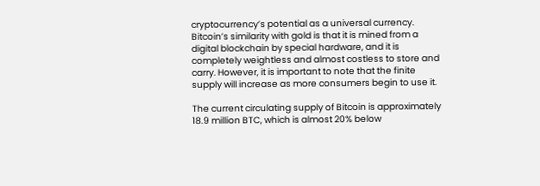cryptocurrency’s potential as a universal currency. Bitcoin’s similarity with gold is that it is mined from a digital blockchain by special hardware, and it is completely weightless and almost costless to store and carry. However, it is important to note that the finite supply will increase as more consumers begin to use it.

The current circulating supply of Bitcoin is approximately 18.9 million BTC, which is almost 20% below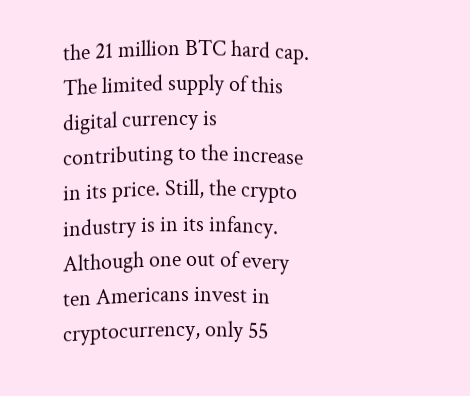the 21 million BTC hard cap. The limited supply of this digital currency is contributing to the increase in its price. Still, the crypto industry is in its infancy. Although one out of every ten Americans invest in cryptocurrency, only 55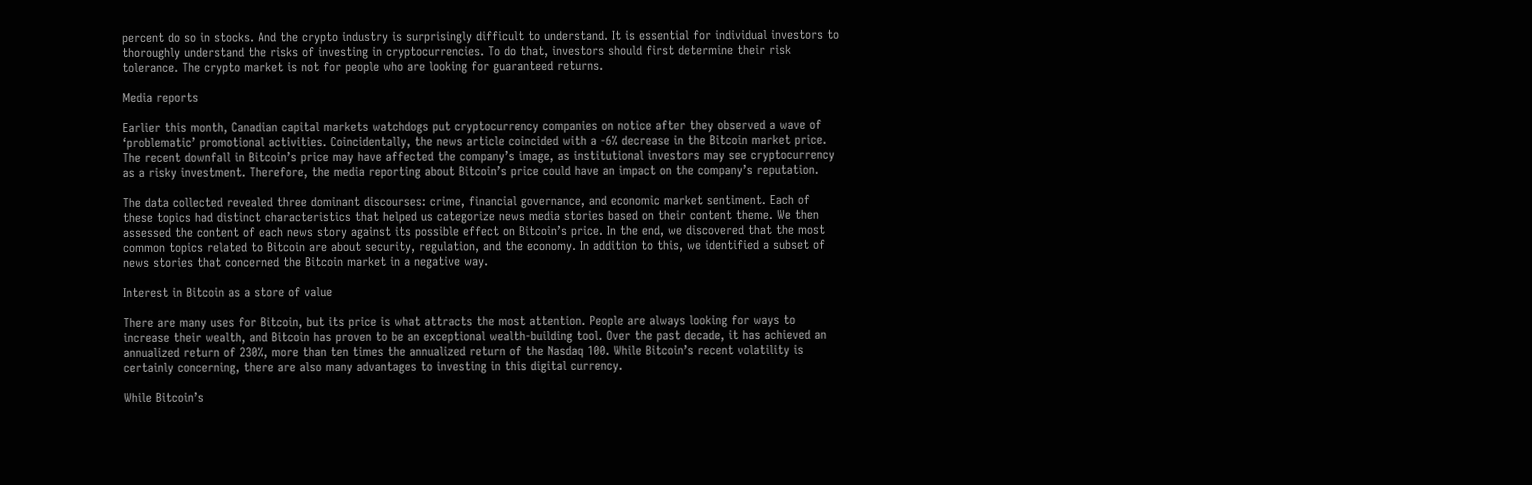percent do so in stocks. And the crypto industry is surprisingly difficult to understand. It is essential for individual investors to thoroughly understand the risks of investing in cryptocurrencies. To do that, investors should first determine their risk tolerance. The crypto market is not for people who are looking for guaranteed returns.

Media reports

Earlier this month, Canadian capital markets watchdogs put cryptocurrency companies on notice after they observed a wave of ‘problematic’ promotional activities. Coincidentally, the news article coincided with a -6% decrease in the Bitcoin market price. The recent downfall in Bitcoin’s price may have affected the company’s image, as institutional investors may see cryptocurrency as a risky investment. Therefore, the media reporting about Bitcoin’s price could have an impact on the company’s reputation.

The data collected revealed three dominant discourses: crime, financial governance, and economic market sentiment. Each of these topics had distinct characteristics that helped us categorize news media stories based on their content theme. We then assessed the content of each news story against its possible effect on Bitcoin’s price. In the end, we discovered that the most common topics related to Bitcoin are about security, regulation, and the economy. In addition to this, we identified a subset of news stories that concerned the Bitcoin market in a negative way.

Interest in Bitcoin as a store of value

There are many uses for Bitcoin, but its price is what attracts the most attention. People are always looking for ways to increase their wealth, and Bitcoin has proven to be an exceptional wealth-building tool. Over the past decade, it has achieved an annualized return of 230%, more than ten times the annualized return of the Nasdaq 100. While Bitcoin’s recent volatility is certainly concerning, there are also many advantages to investing in this digital currency.

While Bitcoin’s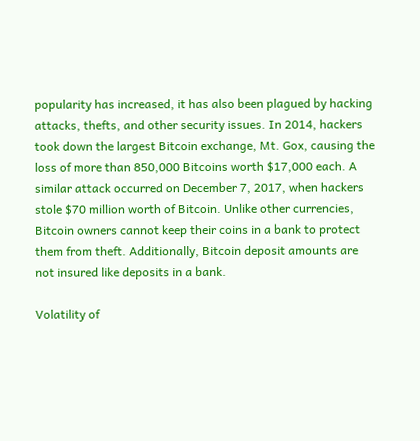popularity has increased, it has also been plagued by hacking attacks, thefts, and other security issues. In 2014, hackers took down the largest Bitcoin exchange, Mt. Gox, causing the loss of more than 850,000 Bitcoins worth $17,000 each. A similar attack occurred on December 7, 2017, when hackers stole $70 million worth of Bitcoin. Unlike other currencies, Bitcoin owners cannot keep their coins in a bank to protect them from theft. Additionally, Bitcoin deposit amounts are not insured like deposits in a bank.

Volatility of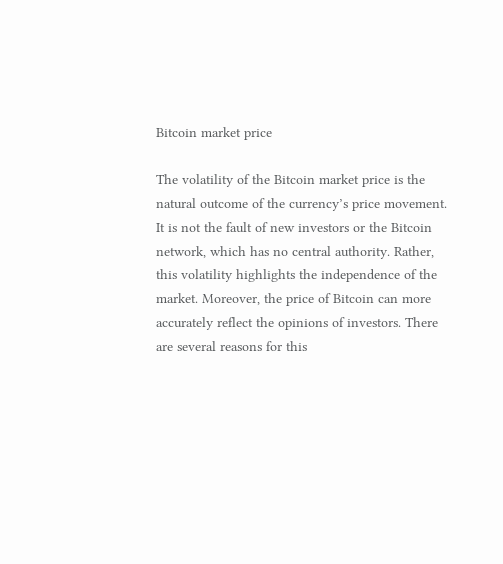Bitcoin market price

The volatility of the Bitcoin market price is the natural outcome of the currency’s price movement. It is not the fault of new investors or the Bitcoin network, which has no central authority. Rather, this volatility highlights the independence of the market. Moreover, the price of Bitcoin can more accurately reflect the opinions of investors. There are several reasons for this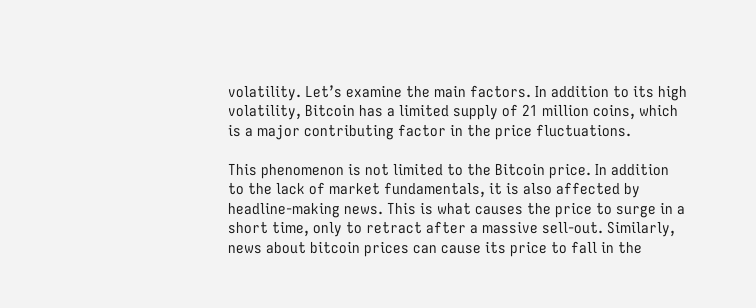volatility. Let’s examine the main factors. In addition to its high volatility, Bitcoin has a limited supply of 21 million coins, which is a major contributing factor in the price fluctuations.

This phenomenon is not limited to the Bitcoin price. In addition to the lack of market fundamentals, it is also affected by headline-making news. This is what causes the price to surge in a short time, only to retract after a massive sell-out. Similarly, news about bitcoin prices can cause its price to fall in the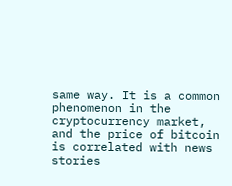same way. It is a common phenomenon in the cryptocurrency market, and the price of bitcoin is correlated with news stories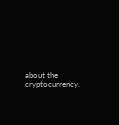about the cryptocurrency.